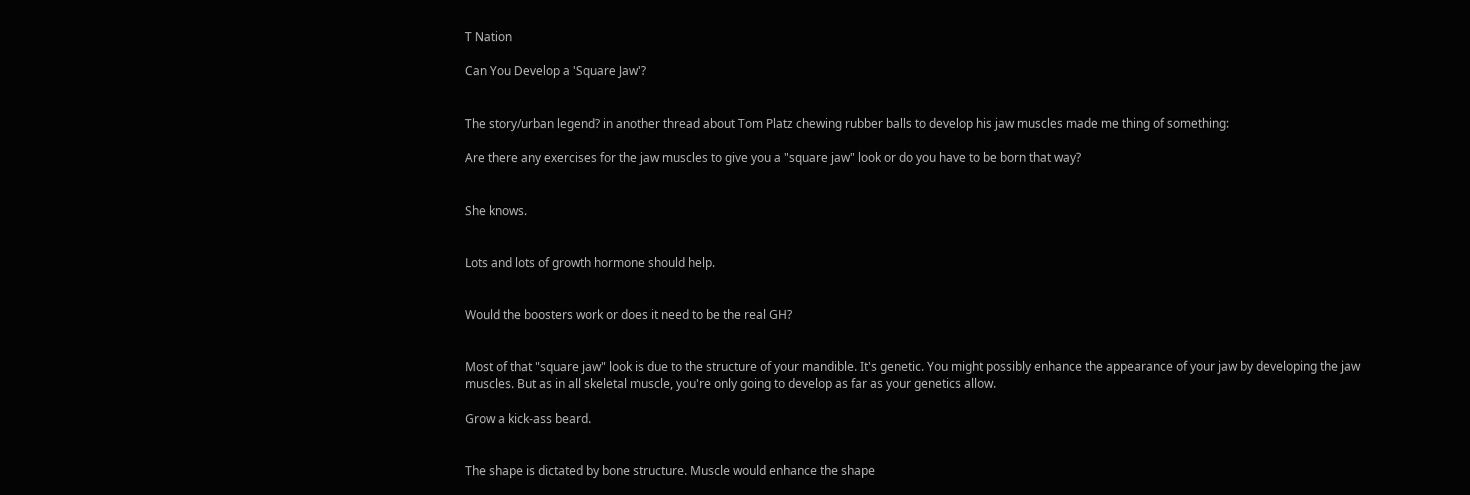T Nation

Can You Develop a 'Square Jaw'?


The story/urban legend? in another thread about Tom Platz chewing rubber balls to develop his jaw muscles made me thing of something:

Are there any exercises for the jaw muscles to give you a "square jaw" look or do you have to be born that way?


She knows.


Lots and lots of growth hormone should help.


Would the boosters work or does it need to be the real GH?


Most of that "square jaw" look is due to the structure of your mandible. It's genetic. You might possibly enhance the appearance of your jaw by developing the jaw muscles. But as in all skeletal muscle, you're only going to develop as far as your genetics allow.

Grow a kick-ass beard.


The shape is dictated by bone structure. Muscle would enhance the shape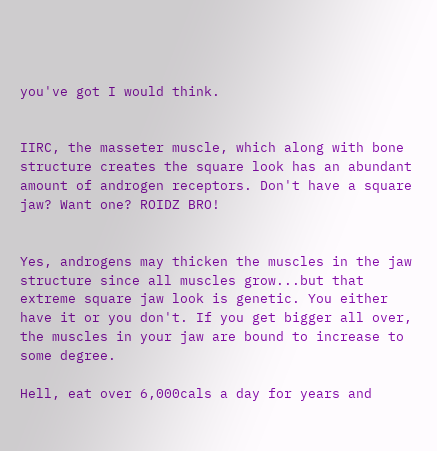you've got I would think.


IIRC, the masseter muscle, which along with bone structure creates the square look has an abundant amount of androgen receptors. Don't have a square jaw? Want one? ROIDZ BRO!


Yes, androgens may thicken the muscles in the jaw structure since all muscles grow...but that extreme square jaw look is genetic. You either have it or you don't. If you get bigger all over, the muscles in your jaw are bound to increase to some degree.

Hell, eat over 6,000cals a day for years and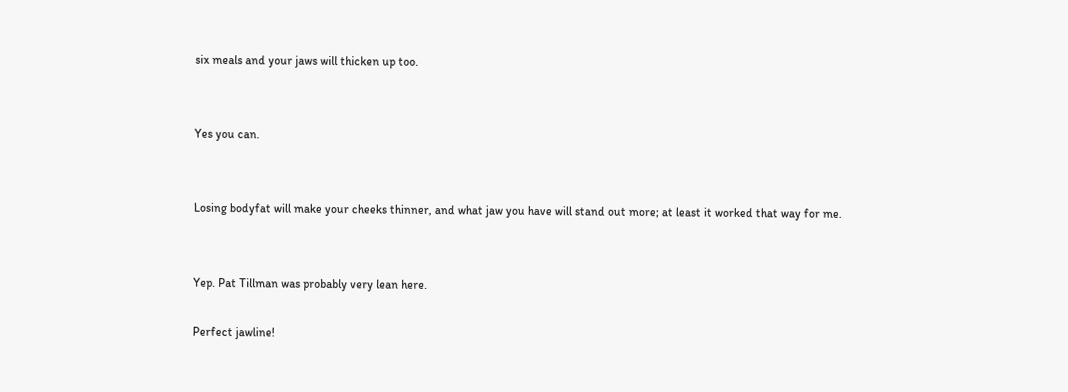six meals and your jaws will thicken up too.


Yes you can.


Losing bodyfat will make your cheeks thinner, and what jaw you have will stand out more; at least it worked that way for me.


Yep. Pat Tillman was probably very lean here.

Perfect jawline!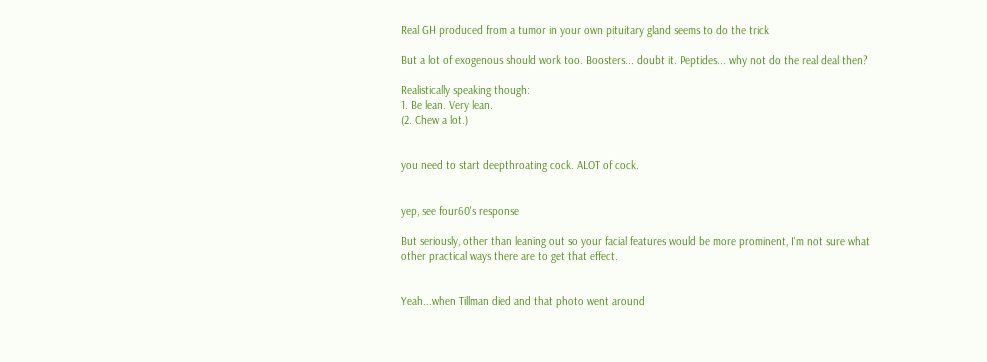Real GH produced from a tumor in your own pituitary gland seems to do the trick

But a lot of exogenous should work too. Boosters... doubt it. Peptides... why not do the real deal then?

Realistically speaking though:
1. Be lean. Very lean.
(2. Chew a lot.)


you need to start deepthroating cock. ALOT of cock.


yep, see four60's response

But seriously, other than leaning out so your facial features would be more prominent, I'm not sure what other practical ways there are to get that effect.


Yeah...when Tillman died and that photo went around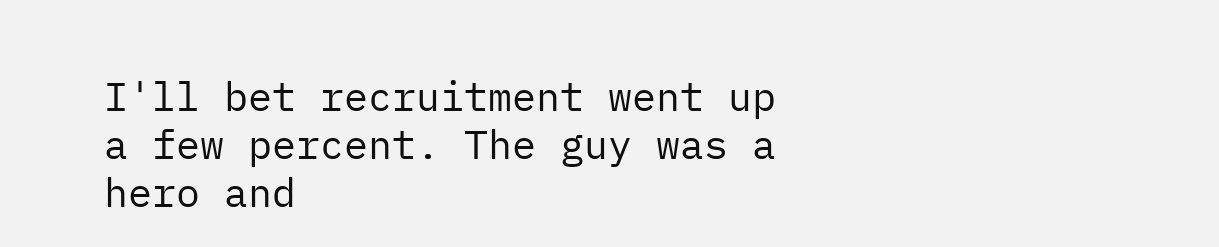I'll bet recruitment went up a few percent. The guy was a hero and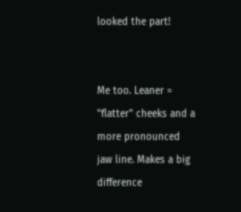looked the part!


Me too. Leaner = "flatter" cheeks and a more pronounced jaw line. Makes a big difference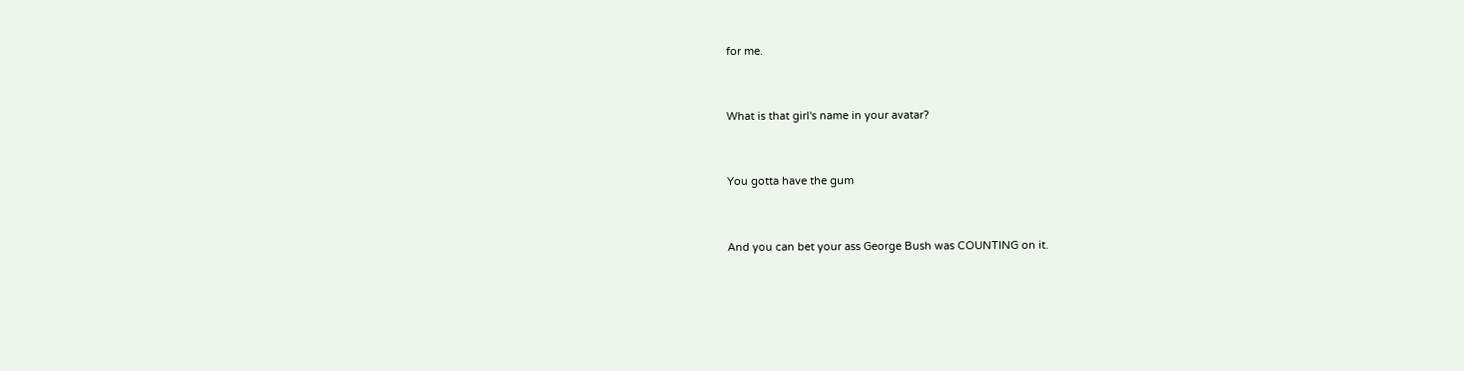for me.


What is that girl's name in your avatar?


You gotta have the gum


And you can bet your ass George Bush was COUNTING on it.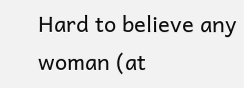Hard to believe any woman (at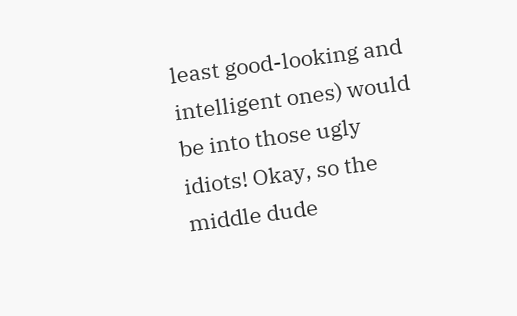least good-looking and intelligent ones) would be into those ugly idiots! Okay, so the middle dude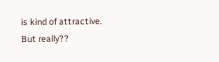is kind of attractive. But really??